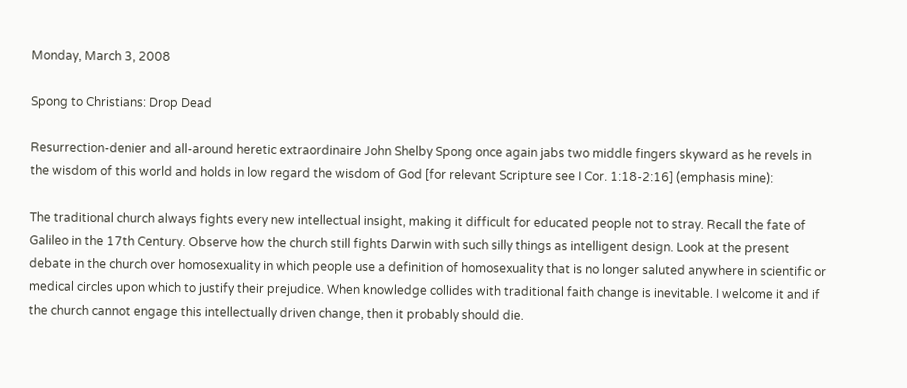Monday, March 3, 2008

Spong to Christians: Drop Dead

Resurrection-denier and all-around heretic extraordinaire John Shelby Spong once again jabs two middle fingers skyward as he revels in the wisdom of this world and holds in low regard the wisdom of God [for relevant Scripture see I Cor. 1:18-2:16] (emphasis mine):

The traditional church always fights every new intellectual insight, making it difficult for educated people not to stray. Recall the fate of Galileo in the 17th Century. Observe how the church still fights Darwin with such silly things as intelligent design. Look at the present debate in the church over homosexuality in which people use a definition of homosexuality that is no longer saluted anywhere in scientific or medical circles upon which to justify their prejudice. When knowledge collides with traditional faith change is inevitable. I welcome it and if the church cannot engage this intellectually driven change, then it probably should die.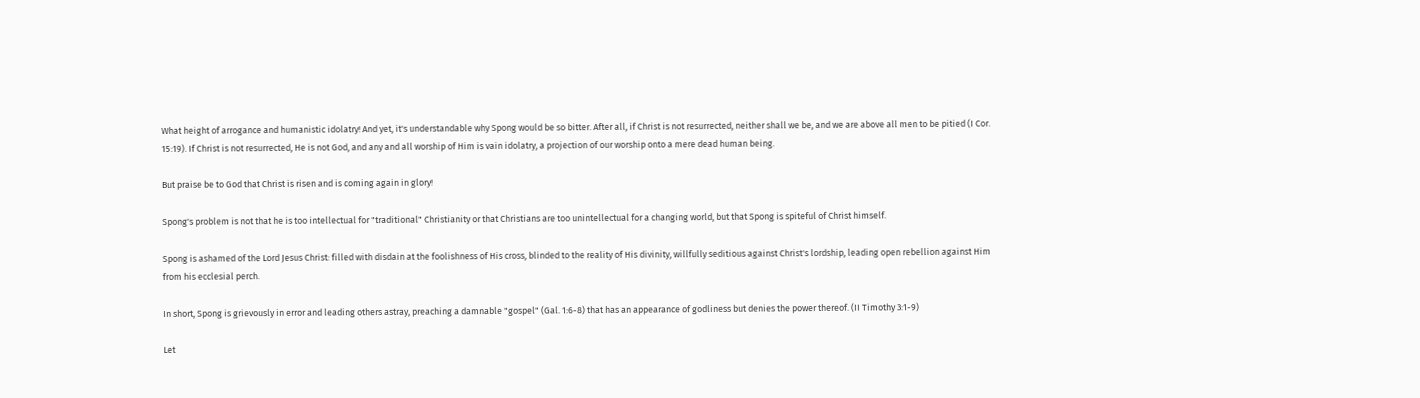What height of arrogance and humanistic idolatry! And yet, it's understandable why Spong would be so bitter. After all, if Christ is not resurrected, neither shall we be, and we are above all men to be pitied (I Cor. 15:19). If Christ is not resurrected, He is not God, and any and all worship of Him is vain idolatry, a projection of our worship onto a mere dead human being.

But praise be to God that Christ is risen and is coming again in glory!

Spong's problem is not that he is too intellectual for "traditional" Christianity or that Christians are too unintellectual for a changing world, but that Spong is spiteful of Christ himself.

Spong is ashamed of the Lord Jesus Christ: filled with disdain at the foolishness of His cross, blinded to the reality of His divinity, willfully seditious against Christ's lordship, leading open rebellion against Him from his ecclesial perch.

In short, Spong is grievously in error and leading others astray, preaching a damnable "gospel" (Gal. 1:6-8) that has an appearance of godliness but denies the power thereof. (II Timothy 3:1-9)

Let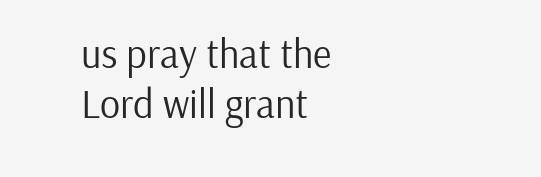us pray that the Lord will grant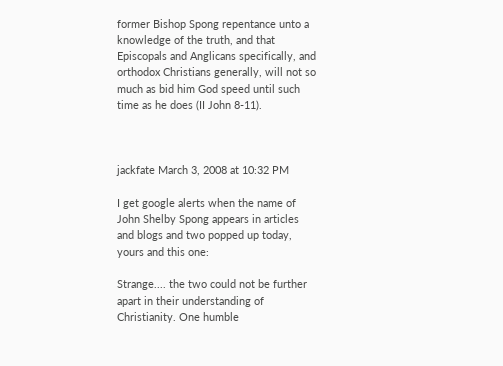former Bishop Spong repentance unto a knowledge of the truth, and that Episcopals and Anglicans specifically, and orthodox Christians generally, will not so much as bid him God speed until such time as he does (II John 8-11).



jackfate March 3, 2008 at 10:32 PM

I get google alerts when the name of John Shelby Spong appears in articles and blogs and two popped up today, yours and this one:

Strange.... the two could not be further apart in their understanding of Christianity. One humble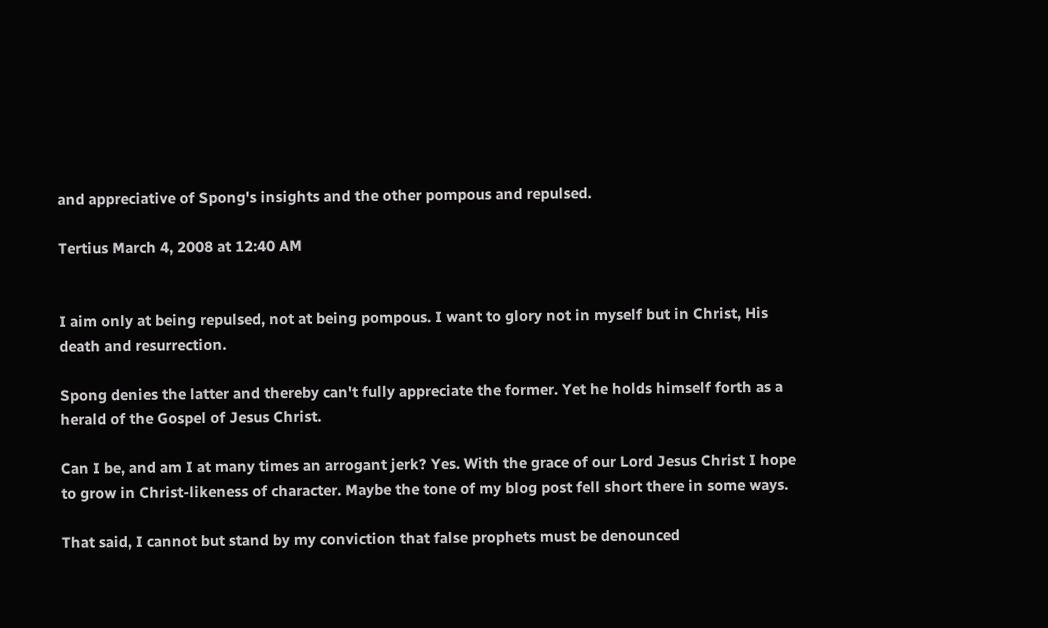and appreciative of Spong's insights and the other pompous and repulsed.

Tertius March 4, 2008 at 12:40 AM


I aim only at being repulsed, not at being pompous. I want to glory not in myself but in Christ, His death and resurrection.

Spong denies the latter and thereby can't fully appreciate the former. Yet he holds himself forth as a herald of the Gospel of Jesus Christ.

Can I be, and am I at many times an arrogant jerk? Yes. With the grace of our Lord Jesus Christ I hope to grow in Christ-likeness of character. Maybe the tone of my blog post fell short there in some ways.

That said, I cannot but stand by my conviction that false prophets must be denounced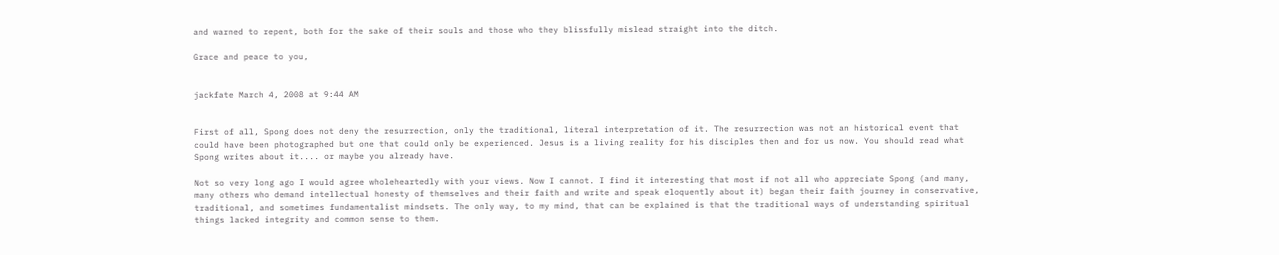and warned to repent, both for the sake of their souls and those who they blissfully mislead straight into the ditch.

Grace and peace to you,


jackfate March 4, 2008 at 9:44 AM


First of all, Spong does not deny the resurrection, only the traditional, literal interpretation of it. The resurrection was not an historical event that could have been photographed but one that could only be experienced. Jesus is a living reality for his disciples then and for us now. You should read what Spong writes about it.... or maybe you already have.

Not so very long ago I would agree wholeheartedly with your views. Now I cannot. I find it interesting that most if not all who appreciate Spong (and many, many others who demand intellectual honesty of themselves and their faith and write and speak eloquently about it) began their faith journey in conservative, traditional, and sometimes fundamentalist mindsets. The only way, to my mind, that can be explained is that the traditional ways of understanding spiritual things lacked integrity and common sense to them.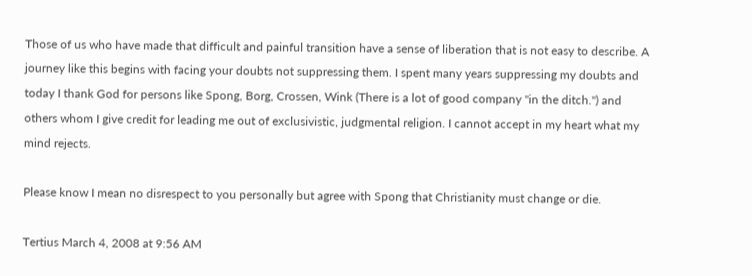Those of us who have made that difficult and painful transition have a sense of liberation that is not easy to describe. A journey like this begins with facing your doubts not suppressing them. I spent many years suppressing my doubts and today I thank God for persons like Spong, Borg, Crossen, Wink (There is a lot of good company "in the ditch.") and others whom I give credit for leading me out of exclusivistic, judgmental religion. I cannot accept in my heart what my mind rejects.

Please know I mean no disrespect to you personally but agree with Spong that Christianity must change or die.

Tertius March 4, 2008 at 9:56 AM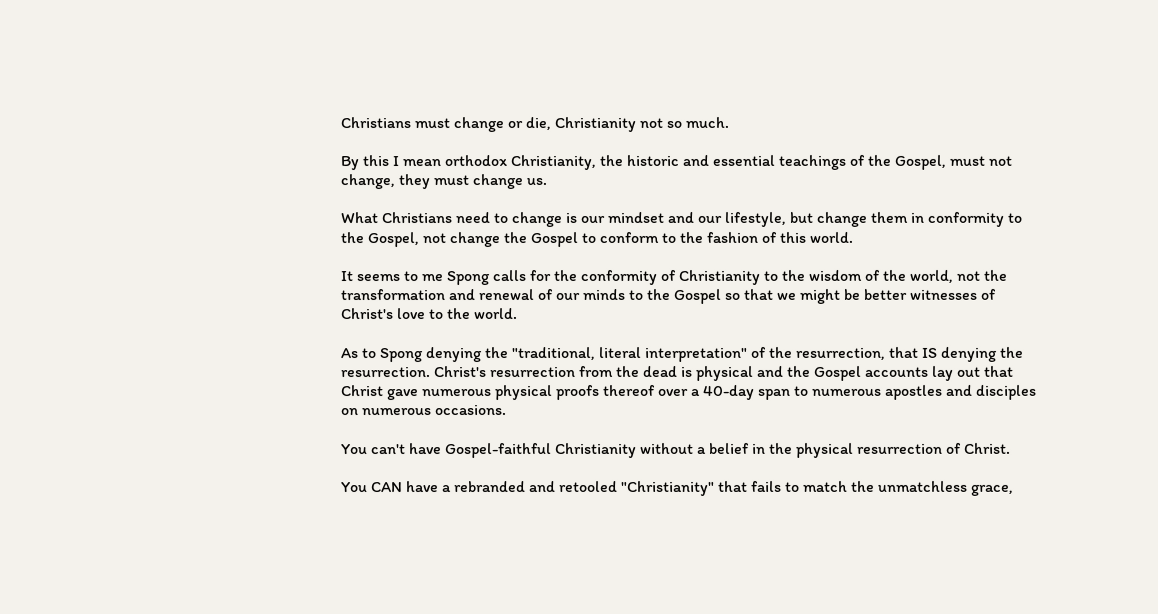Christians must change or die, Christianity not so much.

By this I mean orthodox Christianity, the historic and essential teachings of the Gospel, must not change, they must change us.

What Christians need to change is our mindset and our lifestyle, but change them in conformity to the Gospel, not change the Gospel to conform to the fashion of this world.

It seems to me Spong calls for the conformity of Christianity to the wisdom of the world, not the transformation and renewal of our minds to the Gospel so that we might be better witnesses of Christ's love to the world.

As to Spong denying the "traditional, literal interpretation" of the resurrection, that IS denying the resurrection. Christ's resurrection from the dead is physical and the Gospel accounts lay out that Christ gave numerous physical proofs thereof over a 40-day span to numerous apostles and disciples on numerous occasions.

You can't have Gospel-faithful Christianity without a belief in the physical resurrection of Christ.

You CAN have a rebranded and retooled "Christianity" that fails to match the unmatchless grace,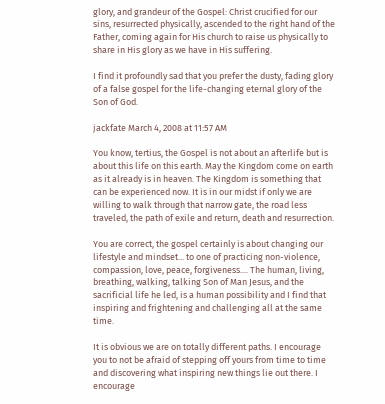glory, and grandeur of the Gospel: Christ crucified for our sins, resurrected physically, ascended to the right hand of the Father, coming again for His church to raise us physically to share in His glory as we have in His suffering.

I find it profoundly sad that you prefer the dusty, fading glory of a false gospel for the life-changing eternal glory of the Son of God.

jackfate March 4, 2008 at 11:57 AM

You know, tertius, the Gospel is not about an afterlife but is about this life on this earth. May the Kingdom come on earth as it already is in heaven. The Kingdom is something that can be experienced now. It is in our midst if only we are willing to walk through that narrow gate, the road less traveled, the path of exile and return, death and resurrection.

You are correct, the gospel certainly is about changing our lifestyle and mindset... to one of practicing non-violence, compassion, love, peace, forgiveness.... The human, living, breathing, walking, talking Son of Man Jesus, and the sacrificial life he led, is a human possibility and I find that inspiring and frightening and challenging all at the same time.

It is obvious we are on totally different paths. I encourage you to not be afraid of stepping off yours from time to time and discovering what inspiring new things lie out there. I encourage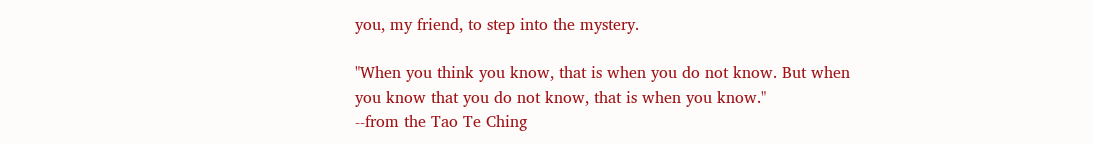you, my friend, to step into the mystery.

"When you think you know, that is when you do not know. But when you know that you do not know, that is when you know."
--from the Tao Te Ching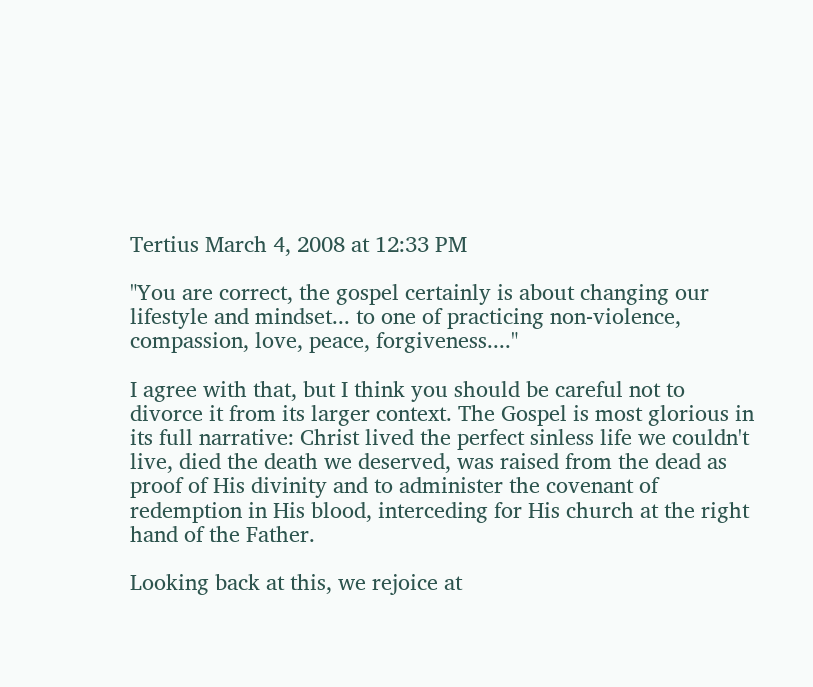Tertius March 4, 2008 at 12:33 PM

"You are correct, the gospel certainly is about changing our lifestyle and mindset... to one of practicing non-violence, compassion, love, peace, forgiveness...."

I agree with that, but I think you should be careful not to divorce it from its larger context. The Gospel is most glorious in its full narrative: Christ lived the perfect sinless life we couldn't live, died the death we deserved, was raised from the dead as proof of His divinity and to administer the covenant of redemption in His blood, interceding for His church at the right hand of the Father.

Looking back at this, we rejoice at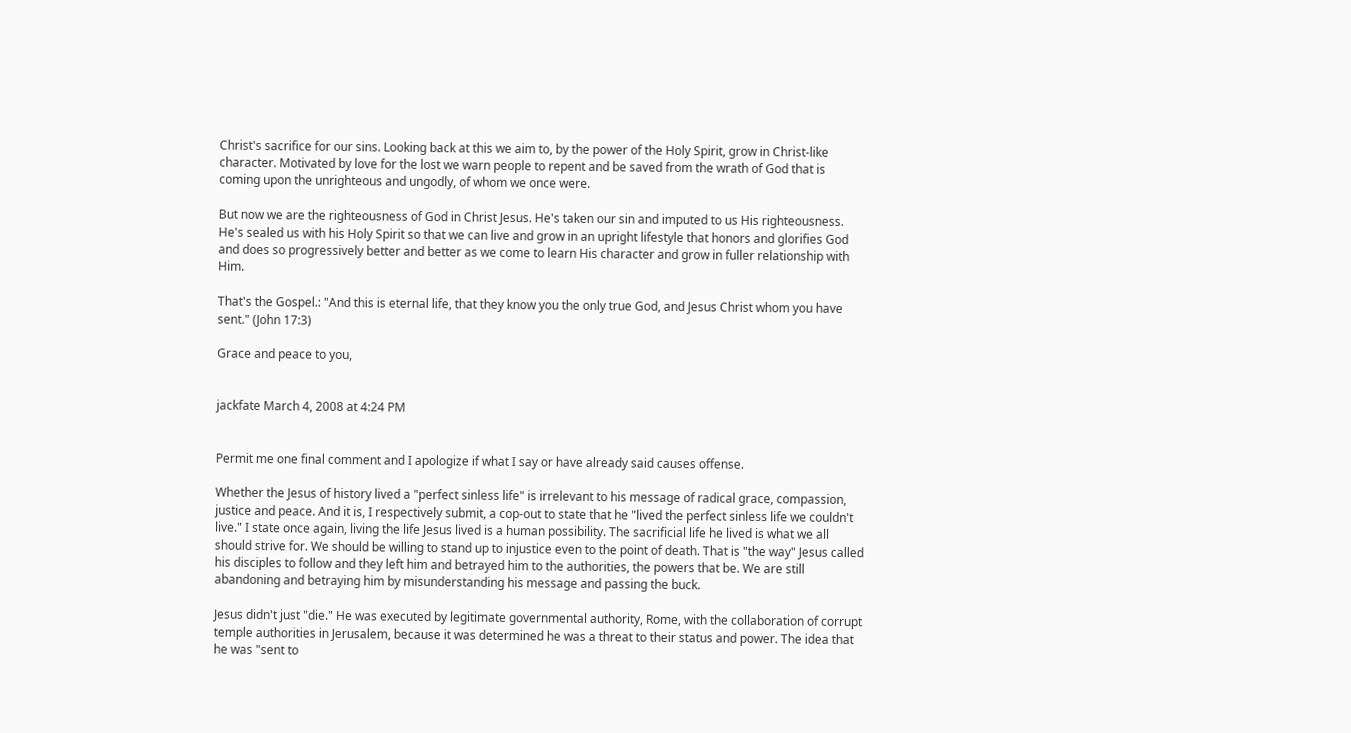Christ's sacrifice for our sins. Looking back at this we aim to, by the power of the Holy Spirit, grow in Christ-like character. Motivated by love for the lost we warn people to repent and be saved from the wrath of God that is coming upon the unrighteous and ungodly, of whom we once were.

But now we are the righteousness of God in Christ Jesus. He's taken our sin and imputed to us His righteousness. He's sealed us with his Holy Spirit so that we can live and grow in an upright lifestyle that honors and glorifies God and does so progressively better and better as we come to learn His character and grow in fuller relationship with Him.

That's the Gospel.: "And this is eternal life, that they know you the only true God, and Jesus Christ whom you have sent." (John 17:3)

Grace and peace to you,


jackfate March 4, 2008 at 4:24 PM


Permit me one final comment and I apologize if what I say or have already said causes offense.

Whether the Jesus of history lived a "perfect sinless life" is irrelevant to his message of radical grace, compassion, justice and peace. And it is, I respectively submit, a cop-out to state that he "lived the perfect sinless life we couldn't live." I state once again, living the life Jesus lived is a human possibility. The sacrificial life he lived is what we all should strive for. We should be willing to stand up to injustice even to the point of death. That is "the way" Jesus called his disciples to follow and they left him and betrayed him to the authorities, the powers that be. We are still abandoning and betraying him by misunderstanding his message and passing the buck.

Jesus didn't just "die." He was executed by legitimate governmental authority, Rome, with the collaboration of corrupt temple authorities in Jerusalem, because it was determined he was a threat to their status and power. The idea that he was "sent to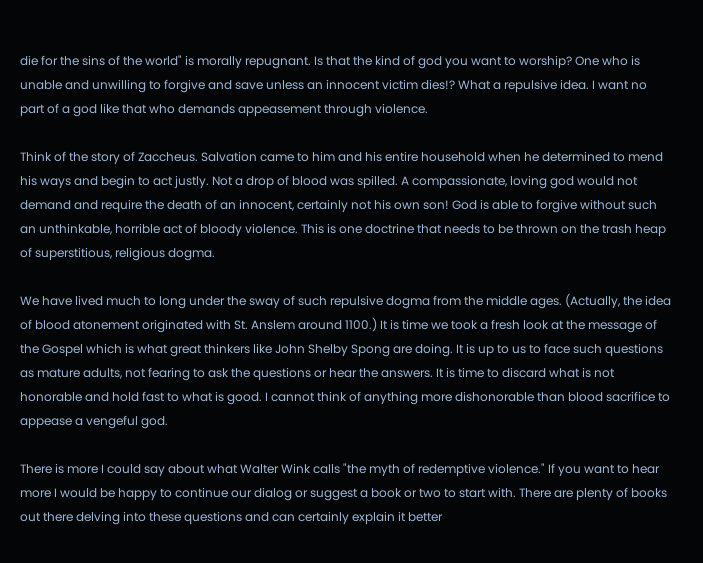die for the sins of the world" is morally repugnant. Is that the kind of god you want to worship? One who is unable and unwilling to forgive and save unless an innocent victim dies!? What a repulsive idea. I want no part of a god like that who demands appeasement through violence.

Think of the story of Zaccheus. Salvation came to him and his entire household when he determined to mend his ways and begin to act justly. Not a drop of blood was spilled. A compassionate, loving god would not demand and require the death of an innocent, certainly not his own son! God is able to forgive without such an unthinkable, horrible act of bloody violence. This is one doctrine that needs to be thrown on the trash heap of superstitious, religious dogma.

We have lived much to long under the sway of such repulsive dogma from the middle ages. (Actually, the idea of blood atonement originated with St. Anslem around 1100.) It is time we took a fresh look at the message of the Gospel which is what great thinkers like John Shelby Spong are doing. It is up to us to face such questions as mature adults, not fearing to ask the questions or hear the answers. It is time to discard what is not honorable and hold fast to what is good. I cannot think of anything more dishonorable than blood sacrifice to appease a vengeful god.

There is more I could say about what Walter Wink calls "the myth of redemptive violence." If you want to hear more I would be happy to continue our dialog or suggest a book or two to start with. There are plenty of books out there delving into these questions and can certainly explain it better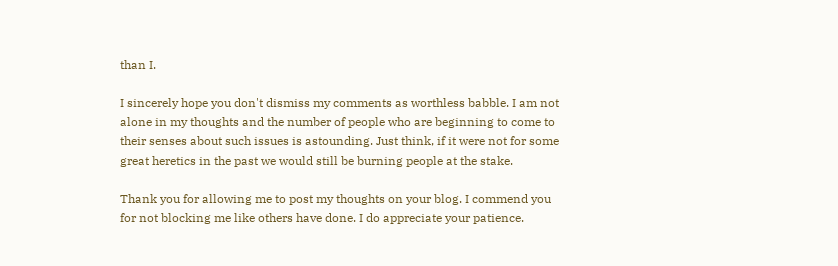than I.

I sincerely hope you don't dismiss my comments as worthless babble. I am not alone in my thoughts and the number of people who are beginning to come to their senses about such issues is astounding. Just think, if it were not for some great heretics in the past we would still be burning people at the stake.

Thank you for allowing me to post my thoughts on your blog. I commend you for not blocking me like others have done. I do appreciate your patience.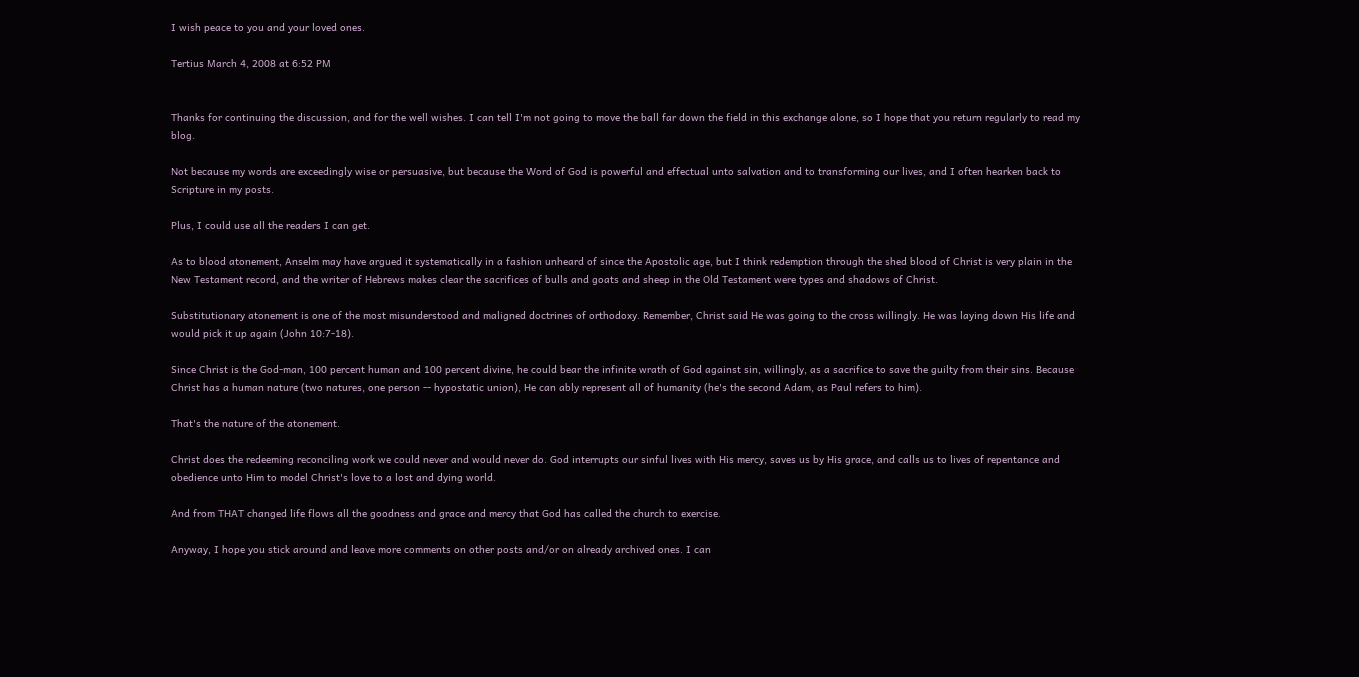I wish peace to you and your loved ones.

Tertius March 4, 2008 at 6:52 PM


Thanks for continuing the discussion, and for the well wishes. I can tell I'm not going to move the ball far down the field in this exchange alone, so I hope that you return regularly to read my blog.

Not because my words are exceedingly wise or persuasive, but because the Word of God is powerful and effectual unto salvation and to transforming our lives, and I often hearken back to Scripture in my posts.

Plus, I could use all the readers I can get.

As to blood atonement, Anselm may have argued it systematically in a fashion unheard of since the Apostolic age, but I think redemption through the shed blood of Christ is very plain in the New Testament record, and the writer of Hebrews makes clear the sacrifices of bulls and goats and sheep in the Old Testament were types and shadows of Christ.

Substitutionary atonement is one of the most misunderstood and maligned doctrines of orthodoxy. Remember, Christ said He was going to the cross willingly. He was laying down His life and would pick it up again (John 10:7-18).

Since Christ is the God-man, 100 percent human and 100 percent divine, he could bear the infinite wrath of God against sin, willingly, as a sacrifice to save the guilty from their sins. Because Christ has a human nature (two natures, one person -- hypostatic union), He can ably represent all of humanity (he's the second Adam, as Paul refers to him).

That's the nature of the atonement.

Christ does the redeeming reconciling work we could never and would never do. God interrupts our sinful lives with His mercy, saves us by His grace, and calls us to lives of repentance and obedience unto Him to model Christ's love to a lost and dying world.

And from THAT changed life flows all the goodness and grace and mercy that God has called the church to exercise.

Anyway, I hope you stick around and leave more comments on other posts and/or on already archived ones. I can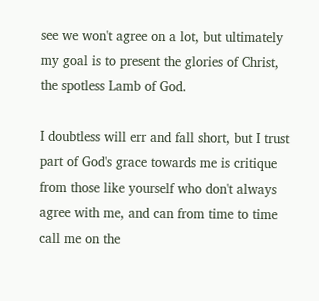see we won't agree on a lot, but ultimately my goal is to present the glories of Christ, the spotless Lamb of God.

I doubtless will err and fall short, but I trust part of God's grace towards me is critique from those like yourself who don't always agree with me, and can from time to time call me on the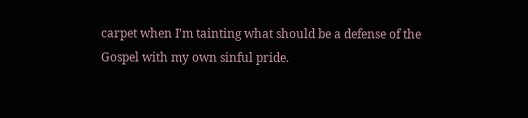carpet when I'm tainting what should be a defense of the Gospel with my own sinful pride.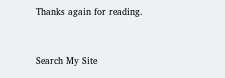Thanks again for reading.


Search My Site